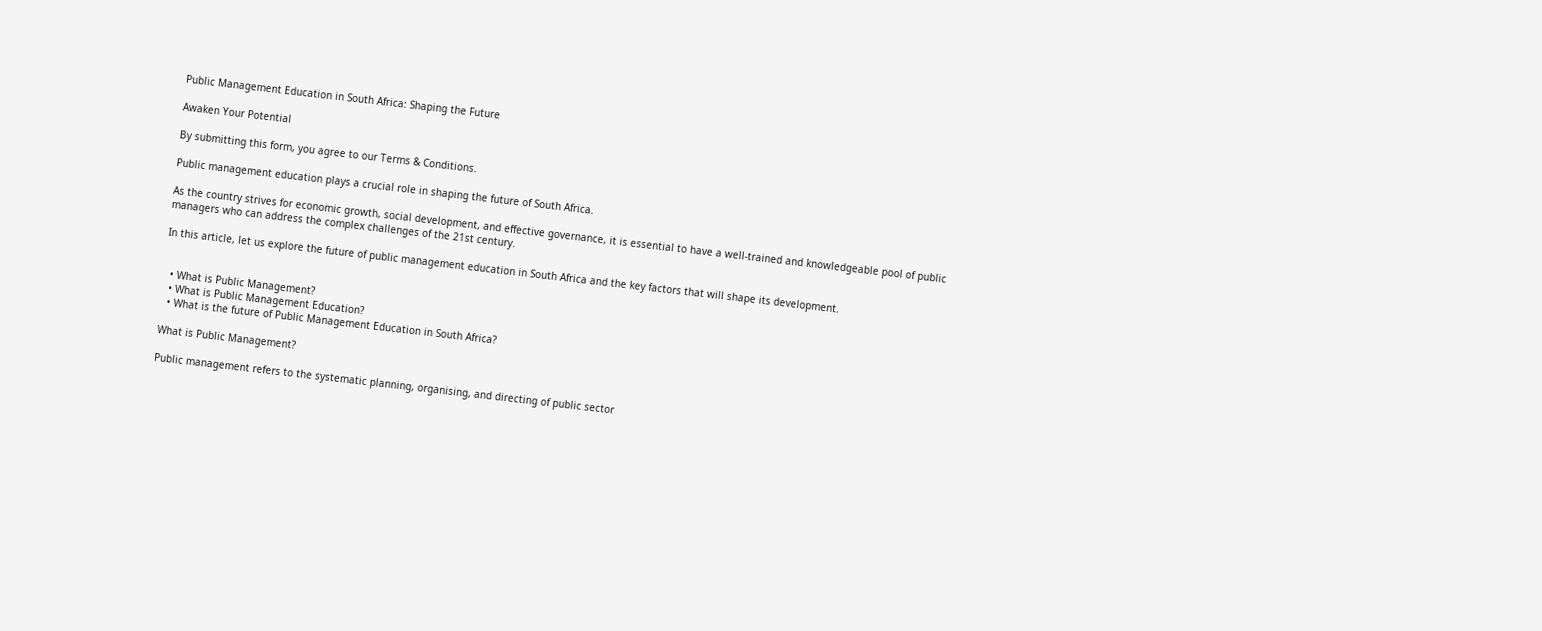Public Management Education in South Africa: Shaping the Future

Awaken Your Potential

By submitting this form, you agree to our Terms & Conditions.

Public management education plays a crucial role in shaping the future of South Africa.

As the country strives for economic growth, social development, and effective governance, it is essential to have a well-trained and knowledgeable pool of public managers who can address the complex challenges of the 21st century.

In this article, let us explore the future of public management education in South Africa and the key factors that will shape its development.


  • What is Public Management?
  • What is Public Management Education?
  • What is the future of Public Management Education in South Africa?

What is Public Management?

Public management refers to the systematic planning, organising, and directing of public sector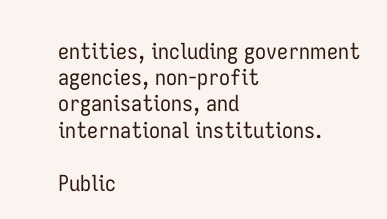entities, including government agencies, non-profit organisations, and international institutions.

Public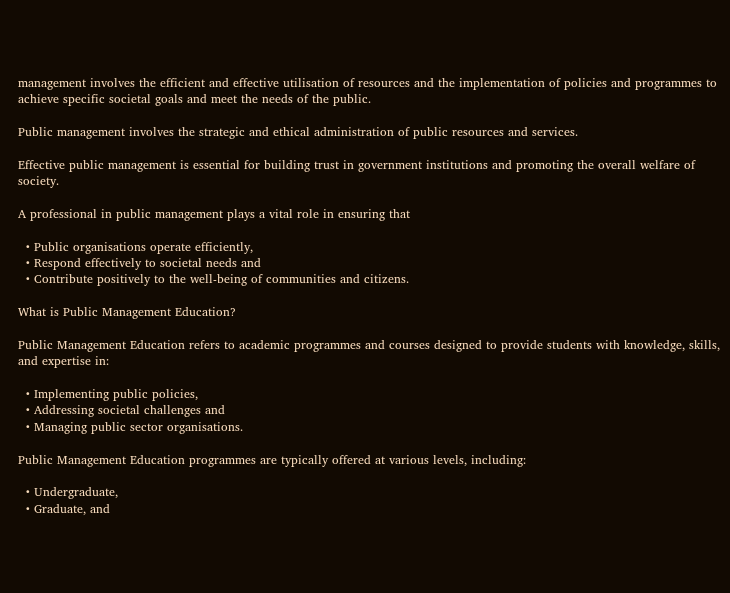management involves the efficient and effective utilisation of resources and the implementation of policies and programmes to achieve specific societal goals and meet the needs of the public.

Public management involves the strategic and ethical administration of public resources and services.

Effective public management is essential for building trust in government institutions and promoting the overall welfare of society.

A professional in public management plays a vital role in ensuring that

  • Public organisations operate efficiently,
  • Respond effectively to societal needs and
  • Contribute positively to the well-being of communities and citizens.

What is Public Management Education?

Public Management Education refers to academic programmes and courses designed to provide students with knowledge, skills, and expertise in:

  • Implementing public policies,
  • Addressing societal challenges and
  • Managing public sector organisations.

Public Management Education programmes are typically offered at various levels, including:

  • Undergraduate,
  • Graduate, and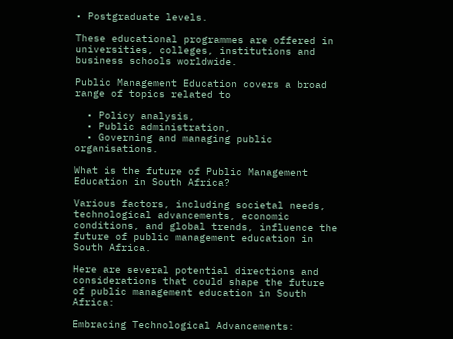• Postgraduate levels.

These educational programmes are offered in universities, colleges, institutions and business schools worldwide.

Public Management Education covers a broad range of topics related to

  • Policy analysis,
  • Public administration,
  • Governing and managing public organisations.

What is the future of Public Management Education in South Africa?

Various factors, including societal needs, technological advancements, economic conditions, and global trends, influence the future of public management education in South Africa.

Here are several potential directions and considerations that could shape the future of public management education in South Africa:

Embracing Technological Advancements: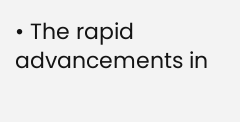• The rapid advancements in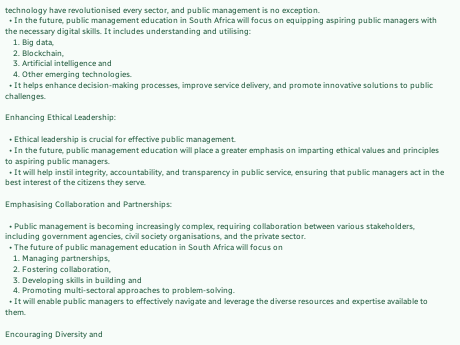technology have revolutionised every sector, and public management is no exception.
  • In the future, public management education in South Africa will focus on equipping aspiring public managers with the necessary digital skills. It includes understanding and utilising:
    1. Big data,
    2. Blockchain,
    3. Artificial intelligence and
    4. Other emerging technologies.
  • It helps enhance decision-making processes, improve service delivery, and promote innovative solutions to public challenges.

Enhancing Ethical Leadership:

  • Ethical leadership is crucial for effective public management.
  • In the future, public management education will place a greater emphasis on imparting ethical values and principles to aspiring public managers.
  • It will help instil integrity, accountability, and transparency in public service, ensuring that public managers act in the best interest of the citizens they serve.

Emphasising Collaboration and Partnerships:

  • Public management is becoming increasingly complex, requiring collaboration between various stakeholders, including government agencies, civil society organisations, and the private sector.
  • The future of public management education in South Africa will focus on
    1. Managing partnerships,
    2. Fostering collaboration,
    3. Developing skills in building and
    4. Promoting multi-sectoral approaches to problem-solving.
  • It will enable public managers to effectively navigate and leverage the diverse resources and expertise available to them.

Encouraging Diversity and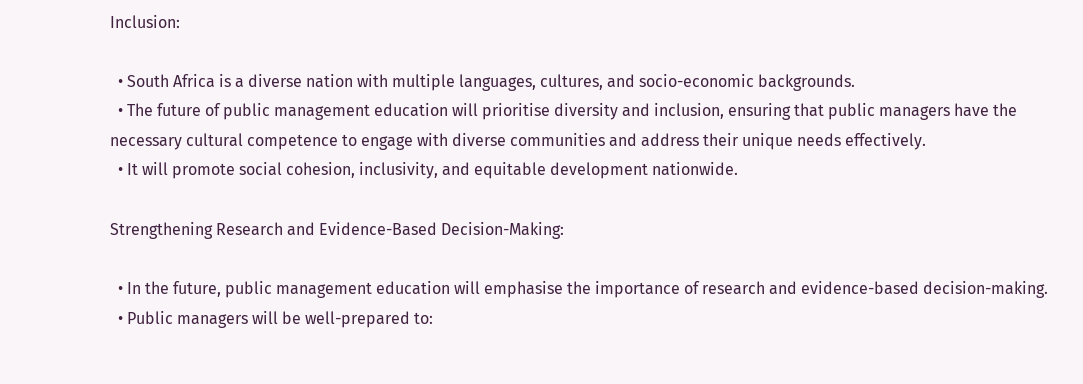Inclusion:

  • South Africa is a diverse nation with multiple languages, cultures, and socio-economic backgrounds.
  • The future of public management education will prioritise diversity and inclusion, ensuring that public managers have the necessary cultural competence to engage with diverse communities and address their unique needs effectively.
  • It will promote social cohesion, inclusivity, and equitable development nationwide.

Strengthening Research and Evidence-Based Decision-Making:

  • In the future, public management education will emphasise the importance of research and evidence-based decision-making.
  • Public managers will be well-prepared to: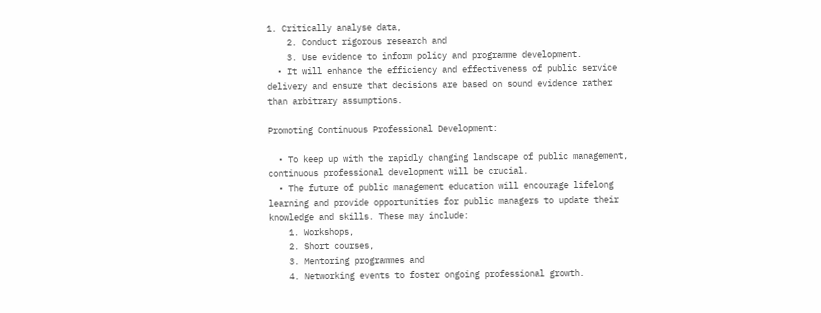1. Critically analyse data,
    2. Conduct rigorous research and
    3. Use evidence to inform policy and programme development.
  • It will enhance the efficiency and effectiveness of public service delivery and ensure that decisions are based on sound evidence rather than arbitrary assumptions.

Promoting Continuous Professional Development:

  • To keep up with the rapidly changing landscape of public management, continuous professional development will be crucial.
  • The future of public management education will encourage lifelong learning and provide opportunities for public managers to update their knowledge and skills. These may include:
    1. Workshops,
    2. Short courses,
    3. Mentoring programmes and
    4. Networking events to foster ongoing professional growth.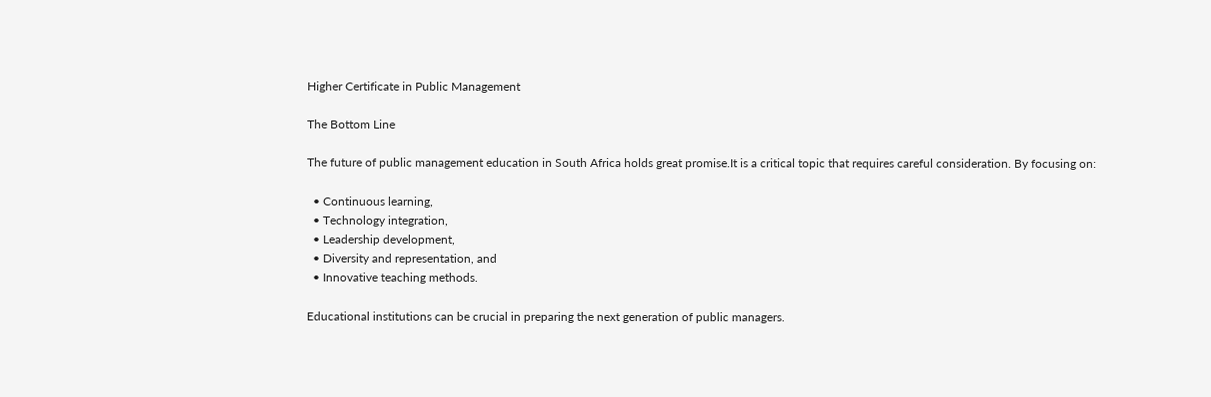Higher Certificate in Public Management

The Bottom Line

The future of public management education in South Africa holds great promise.It is a critical topic that requires careful consideration. By focusing on:

  • Continuous learning,
  • Technology integration,
  • Leadership development,
  • Diversity and representation, and
  • Innovative teaching methods.

Educational institutions can be crucial in preparing the next generation of public managers.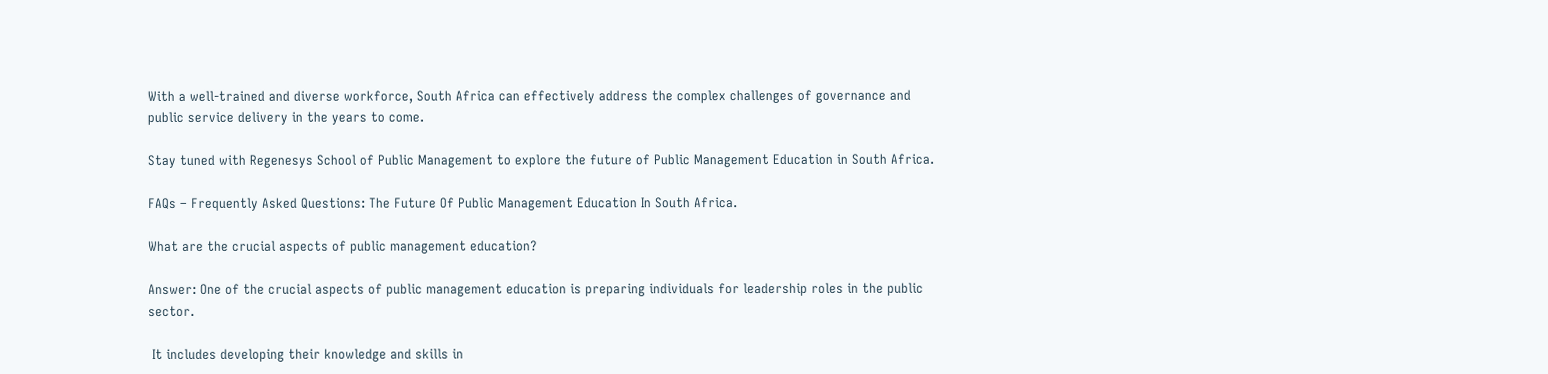With a well-trained and diverse workforce, South Africa can effectively address the complex challenges of governance and public service delivery in the years to come.

Stay tuned with Regenesys School of Public Management to explore the future of Public Management Education in South Africa.

FAQs – Frequently Asked Questions: The Future Of Public Management Education In South Africa.

What are the crucial aspects of public management education?

Answer: One of the crucial aspects of public management education is preparing individuals for leadership roles in the public sector.

 It includes developing their knowledge and skills in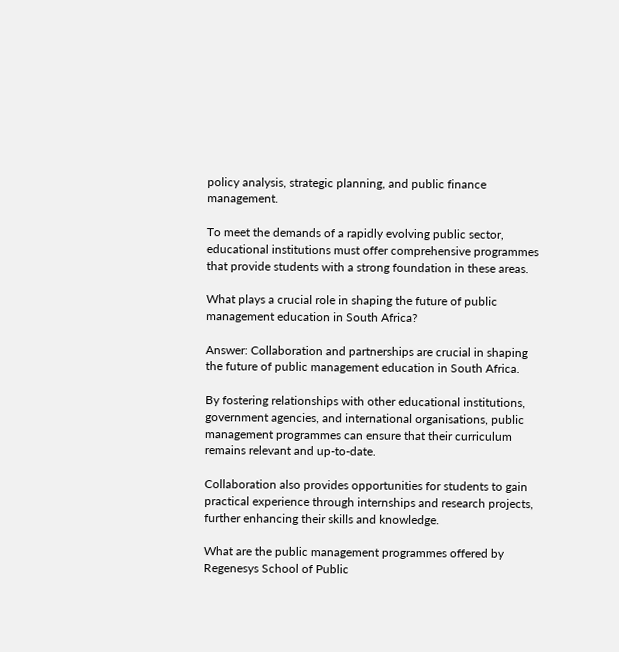policy analysis, strategic planning, and public finance management.

To meet the demands of a rapidly evolving public sector, educational institutions must offer comprehensive programmes that provide students with a strong foundation in these areas.

What plays a crucial role in shaping the future of public management education in South Africa?

Answer: Collaboration and partnerships are crucial in shaping the future of public management education in South Africa.

By fostering relationships with other educational institutions, government agencies, and international organisations, public management programmes can ensure that their curriculum remains relevant and up-to-date.

Collaboration also provides opportunities for students to gain practical experience through internships and research projects, further enhancing their skills and knowledge.

What are the public management programmes offered by Regenesys School of Public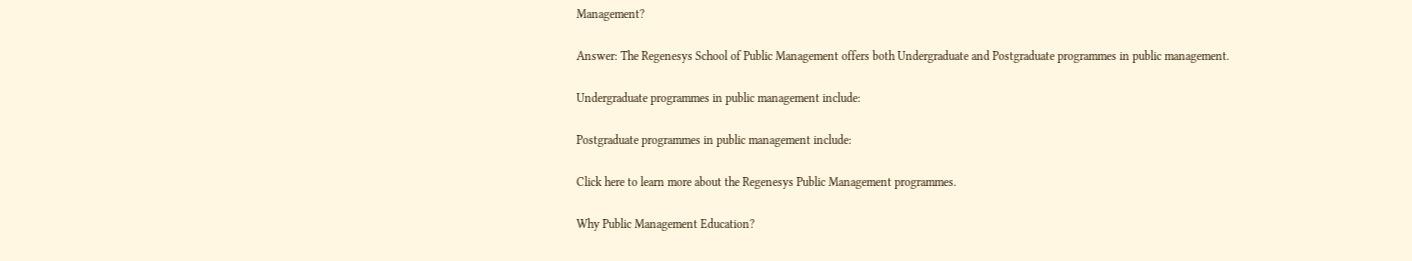Management?

Answer: The Regenesys School of Public Management offers both Undergraduate and Postgraduate programmes in public management.

Undergraduate programmes in public management include:

Postgraduate programmes in public management include:

Click here to learn more about the Regenesys Public Management programmes.

Why Public Management Education?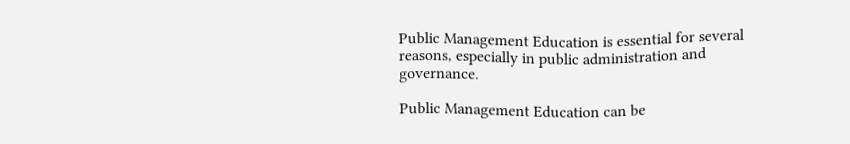Public Management Education is essential for several reasons, especially in public administration and governance.

Public Management Education can be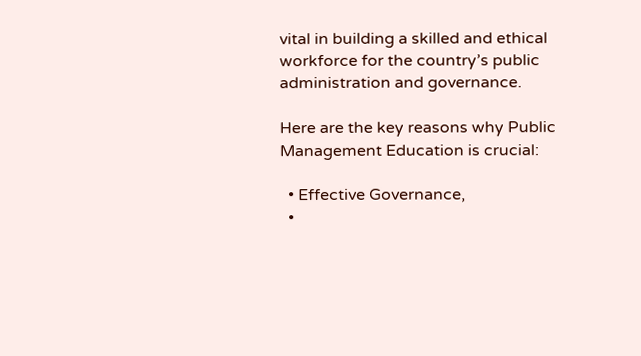vital in building a skilled and ethical workforce for the country’s public administration and governance.

Here are the key reasons why Public Management Education is crucial:

  • Effective Governance,
  •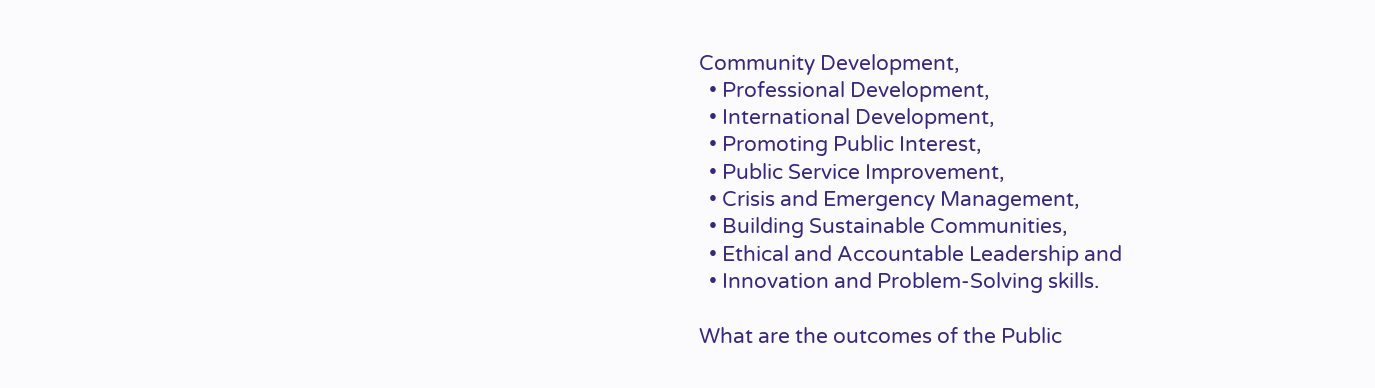Community Development,
  • Professional Development,
  • International Development,
  • Promoting Public Interest,
  • Public Service Improvement,
  • Crisis and Emergency Management,
  • Building Sustainable Communities,
  • Ethical and Accountable Leadership and
  • Innovation and Problem-Solving skills.

What are the outcomes of the Public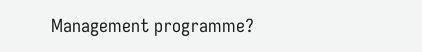Management programme?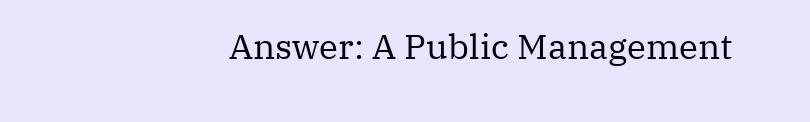Answer: A Public Management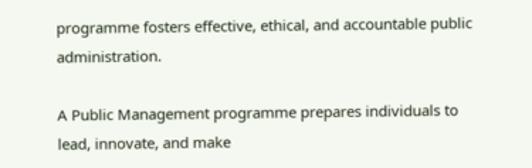programme fosters effective, ethical, and accountable public administration.

A Public Management programme prepares individuals to lead, innovate, and make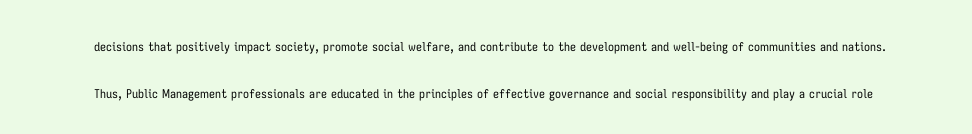decisions that positively impact society, promote social welfare, and contribute to the development and well-being of communities and nations.

Thus, Public Management professionals are educated in the principles of effective governance and social responsibility and play a crucial role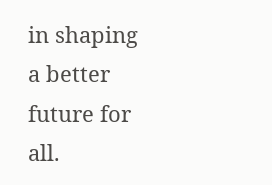in shaping a better future for all.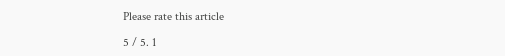Please rate this article

5 / 5. 1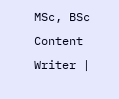MSc, BSc Content Writer |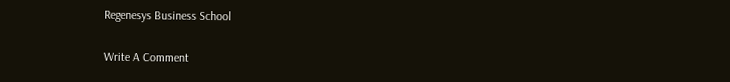Regenesys Business School

Write A Comment